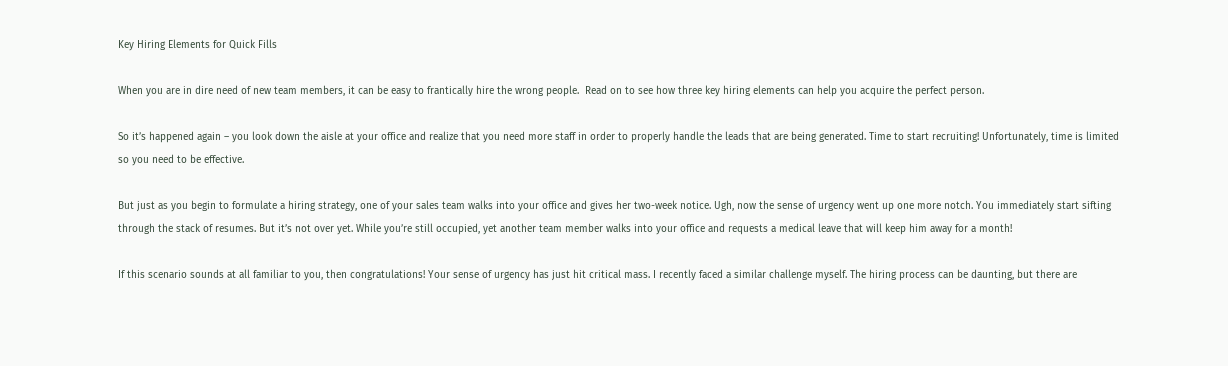Key Hiring Elements for Quick Fills

When you are in dire need of new team members, it can be easy to frantically hire the wrong people.  Read on to see how three key hiring elements can help you acquire the perfect person.

So it’s happened again – you look down the aisle at your office and realize that you need more staff in order to properly handle the leads that are being generated. Time to start recruiting! Unfortunately, time is limited so you need to be effective.

But just as you begin to formulate a hiring strategy, one of your sales team walks into your office and gives her two-week notice. Ugh, now the sense of urgency went up one more notch. You immediately start sifting through the stack of resumes. But it’s not over yet. While you’re still occupied, yet another team member walks into your office and requests a medical leave that will keep him away for a month!

If this scenario sounds at all familiar to you, then congratulations! Your sense of urgency has just hit critical mass. I recently faced a similar challenge myself. The hiring process can be daunting, but there are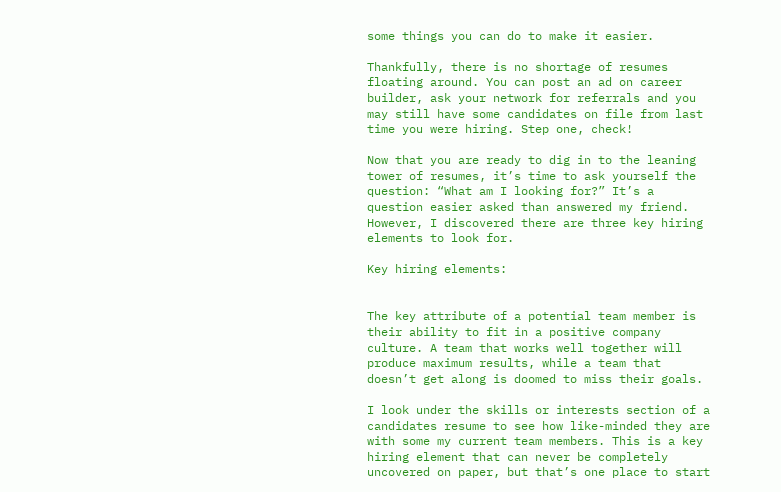some things you can do to make it easier.

Thankfully, there is no shortage of resumes floating around. You can post an ad on career builder, ask your network for referrals and you may still have some candidates on file from last time you were hiring. Step one, check!

Now that you are ready to dig in to the leaning tower of resumes, it’s time to ask yourself the question: “What am I looking for?” It’s a question easier asked than answered my friend. However, I discovered there are three key hiring elements to look for.

Key hiring elements:


The key attribute of a potential team member is their ability to fit in a positive company culture. A team that works well together will produce maximum results, while a team that doesn’t get along is doomed to miss their goals.

I look under the skills or interests section of a candidates resume to see how like-minded they are with some my current team members. This is a key hiring element that can never be completely uncovered on paper, but that’s one place to start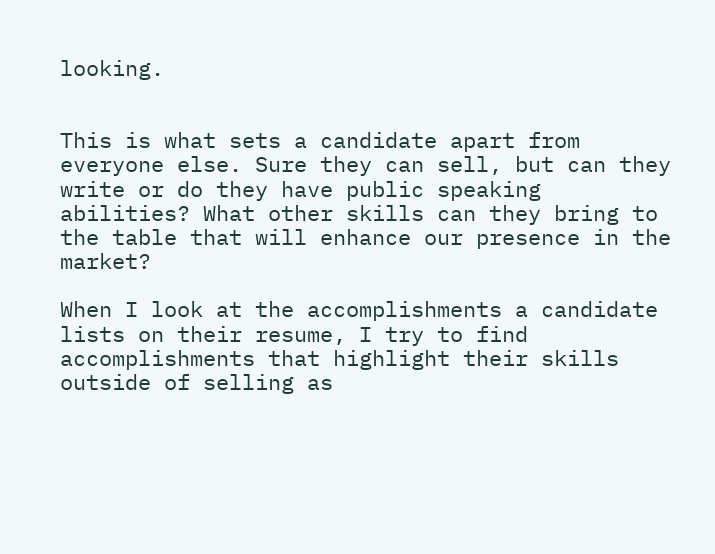looking.


This is what sets a candidate apart from everyone else. Sure they can sell, but can they write or do they have public speaking abilities? What other skills can they bring to the table that will enhance our presence in the market?

When I look at the accomplishments a candidate lists on their resume, I try to find accomplishments that highlight their skills outside of selling as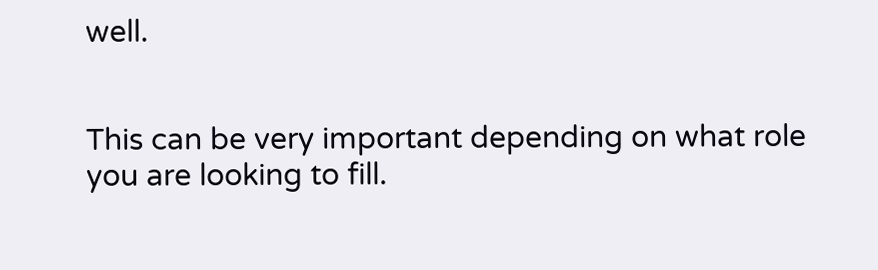well.


This can be very important depending on what role you are looking to fill.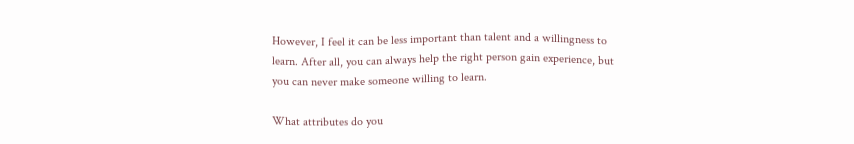However, I feel it can be less important than talent and a willingness to learn. After all, you can always help the right person gain experience, but you can never make someone willing to learn.

What attributes do you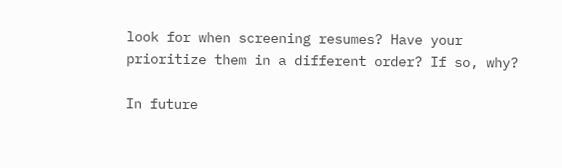look for when screening resumes? Have your prioritize them in a different order? If so, why?

In future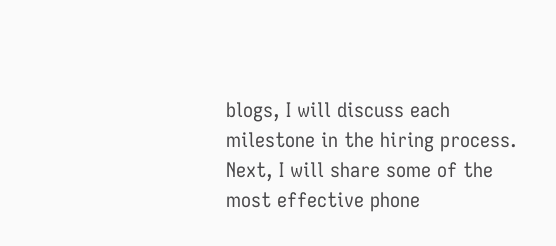blogs, I will discuss each milestone in the hiring process. Next, I will share some of the most effective phone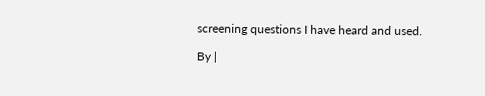screening questions I have heard and used.

By |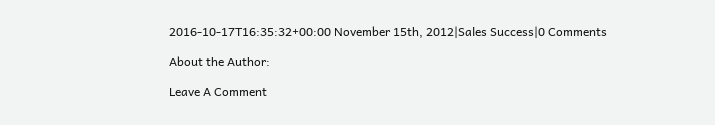2016-10-17T16:35:32+00:00 November 15th, 2012|Sales Success|0 Comments

About the Author:

Leave A Comment